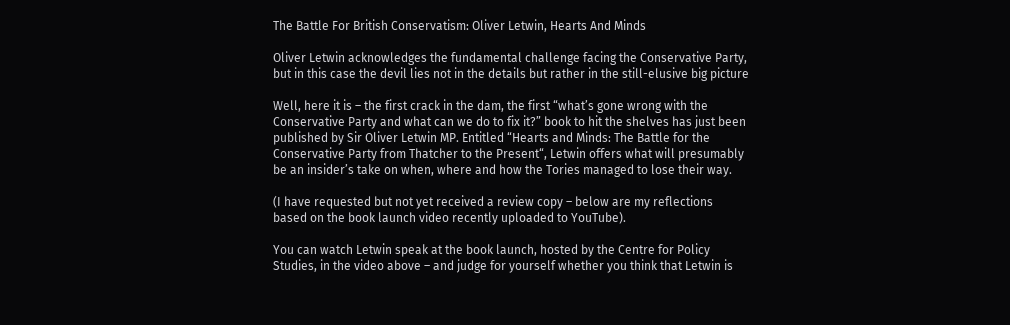The Battle For British Conservatism: Oliver Letwin, Hearts And Minds

Oliver Letwin acknowledges the fundamental challenge facing the Conservative Party, but in this case the devil lies not in the details but rather in the still-elusive big picture

Well, here it is – the first crack in the dam, the first “what’s gone wrong with the Conservative Party and what can we do to fix it?” book to hit the shelves has just been  published by Sir Oliver Letwin MP. Entitled “Hearts and Minds: The Battle for the Conservative Party from Thatcher to the Present“, Letwin offers what will presumably be an insider’s take on when, where and how the Tories managed to lose their way.

(I have requested but not yet received a review copy – below are my reflections based on the book launch video recently uploaded to YouTube).

You can watch Letwin speak at the book launch, hosted by the Centre for Policy Studies, in the video above – and judge for yourself whether you think that Letwin is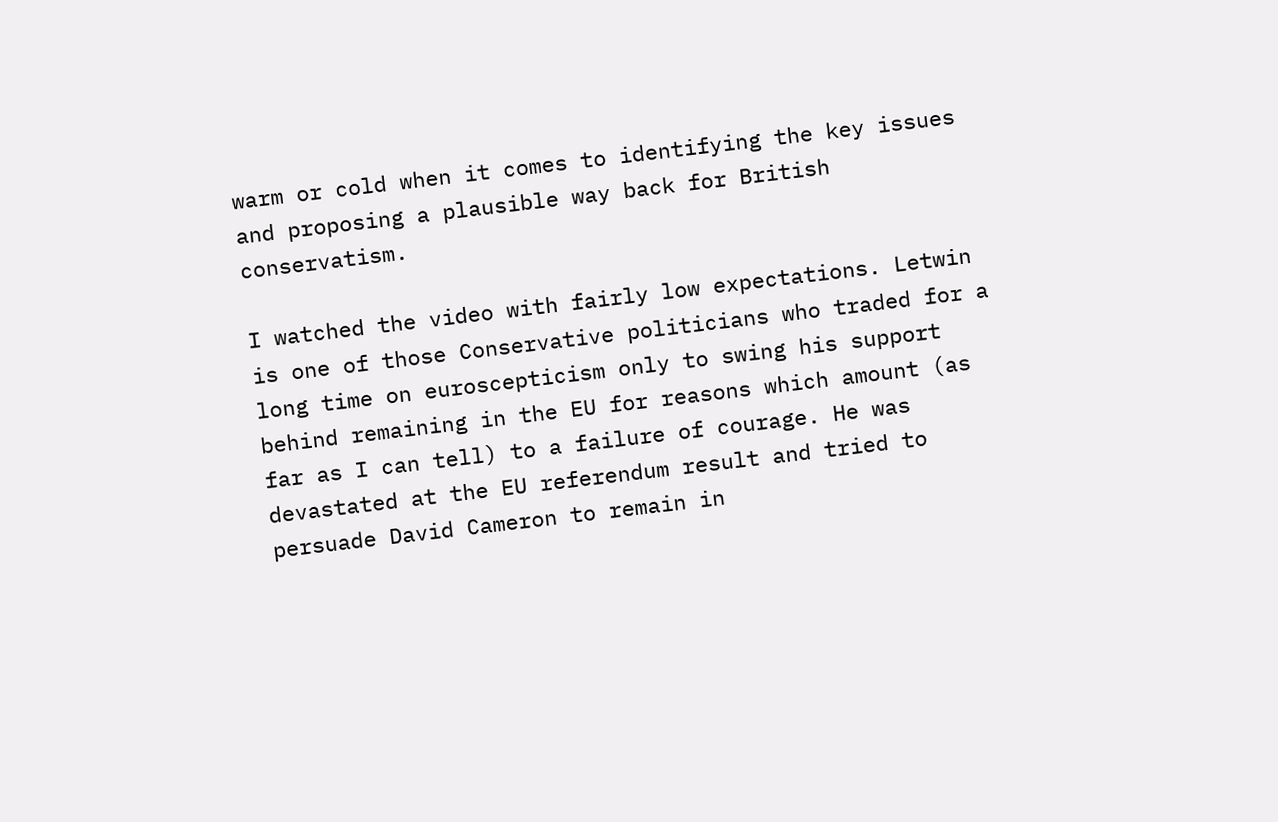warm or cold when it comes to identifying the key issues and proposing a plausible way back for British conservatism.

I watched the video with fairly low expectations. Letwin is one of those Conservative politicians who traded for a long time on euroscepticism only to swing his support behind remaining in the EU for reasons which amount (as far as I can tell) to a failure of courage. He was devastated at the EU referendum result and tried to persuade David Cameron to remain in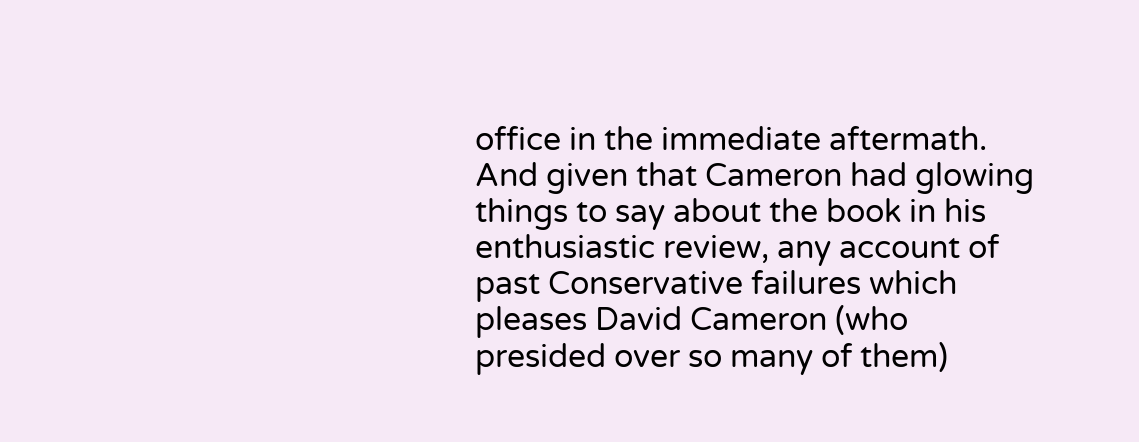office in the immediate aftermath. And given that Cameron had glowing things to say about the book in his enthusiastic review, any account of past Conservative failures which pleases David Cameron (who presided over so many of them)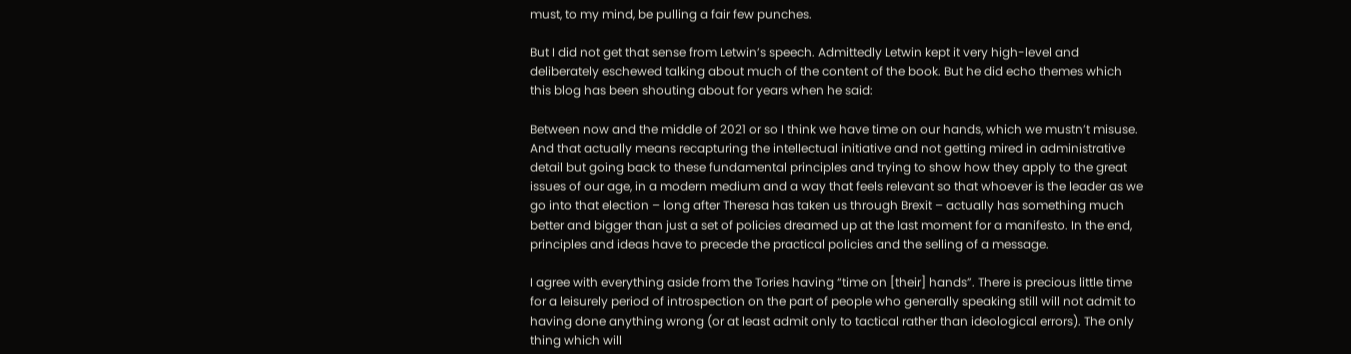must, to my mind, be pulling a fair few punches.

But I did not get that sense from Letwin’s speech. Admittedly Letwin kept it very high-level and deliberately eschewed talking about much of the content of the book. But he did echo themes which this blog has been shouting about for years when he said:

Between now and the middle of 2021 or so I think we have time on our hands, which we mustn’t misuse. And that actually means recapturing the intellectual initiative and not getting mired in administrative detail but going back to these fundamental principles and trying to show how they apply to the great issues of our age, in a modern medium and a way that feels relevant so that whoever is the leader as we go into that election – long after Theresa has taken us through Brexit – actually has something much better and bigger than just a set of policies dreamed up at the last moment for a manifesto. In the end, principles and ideas have to precede the practical policies and the selling of a message.

I agree with everything aside from the Tories having “time on [their] hands”. There is precious little time for a leisurely period of introspection on the part of people who generally speaking still will not admit to having done anything wrong (or at least admit only to tactical rather than ideological errors). The only thing which will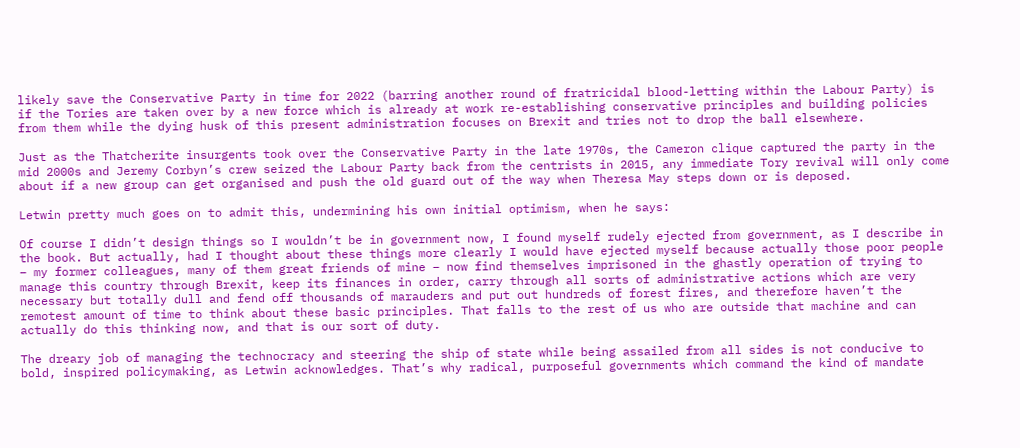likely save the Conservative Party in time for 2022 (barring another round of fratricidal blood-letting within the Labour Party) is if the Tories are taken over by a new force which is already at work re-establishing conservative principles and building policies from them while the dying husk of this present administration focuses on Brexit and tries not to drop the ball elsewhere.

Just as the Thatcherite insurgents took over the Conservative Party in the late 1970s, the Cameron clique captured the party in the mid 2000s and Jeremy Corbyn’s crew seized the Labour Party back from the centrists in 2015, any immediate Tory revival will only come about if a new group can get organised and push the old guard out of the way when Theresa May steps down or is deposed.

Letwin pretty much goes on to admit this, undermining his own initial optimism, when he says:

Of course I didn’t design things so I wouldn’t be in government now, I found myself rudely ejected from government, as I describe in the book. But actually, had I thought about these things more clearly I would have ejected myself because actually those poor people – my former colleagues, many of them great friends of mine – now find themselves imprisoned in the ghastly operation of trying to manage this country through Brexit, keep its finances in order, carry through all sorts of administrative actions which are very necessary but totally dull and fend off thousands of marauders and put out hundreds of forest fires, and therefore haven’t the remotest amount of time to think about these basic principles. That falls to the rest of us who are outside that machine and can actually do this thinking now, and that is our sort of duty.

The dreary job of managing the technocracy and steering the ship of state while being assailed from all sides is not conducive to bold, inspired policymaking, as Letwin acknowledges. That’s why radical, purposeful governments which command the kind of mandate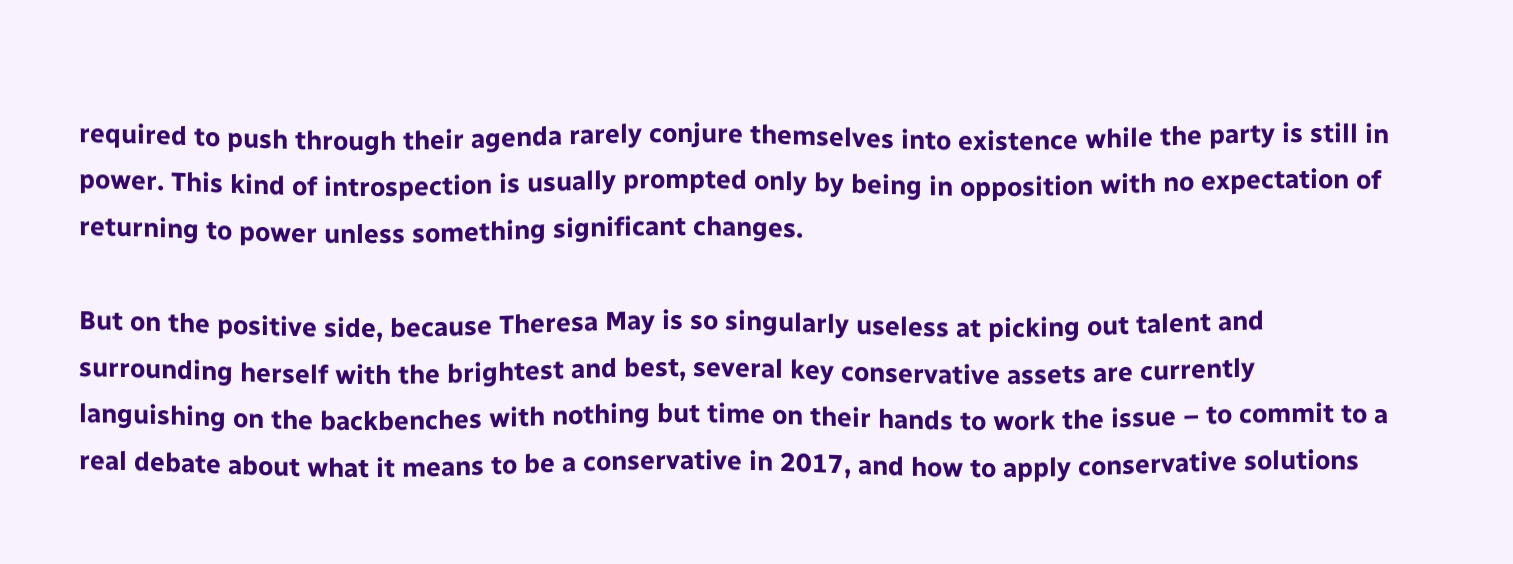required to push through their agenda rarely conjure themselves into existence while the party is still in power. This kind of introspection is usually prompted only by being in opposition with no expectation of returning to power unless something significant changes.

But on the positive side, because Theresa May is so singularly useless at picking out talent and surrounding herself with the brightest and best, several key conservative assets are currently languishing on the backbenches with nothing but time on their hands to work the issue – to commit to a real debate about what it means to be a conservative in 2017, and how to apply conservative solutions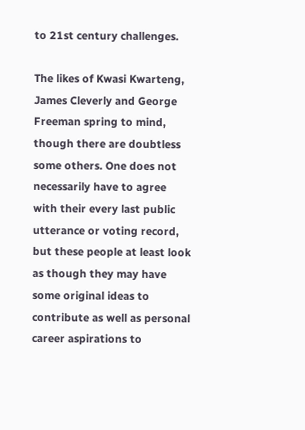to 21st century challenges.

The likes of Kwasi Kwarteng, James Cleverly and George Freeman spring to mind, though there are doubtless some others. One does not necessarily have to agree with their every last public utterance or voting record, but these people at least look as though they may have some original ideas to contribute as well as personal career aspirations to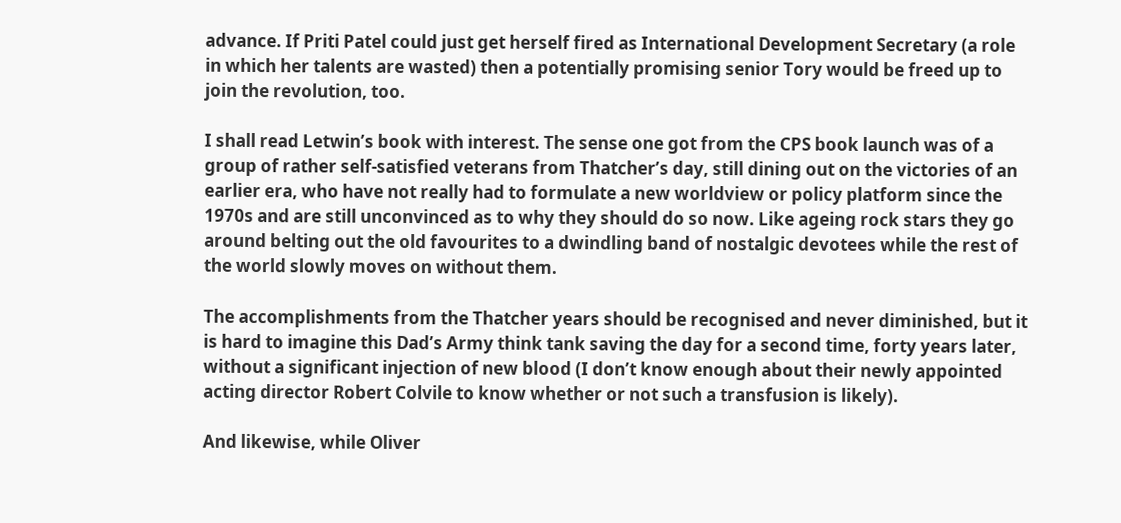advance. If Priti Patel could just get herself fired as International Development Secretary (a role in which her talents are wasted) then a potentially promising senior Tory would be freed up to join the revolution, too.

I shall read Letwin’s book with interest. The sense one got from the CPS book launch was of a group of rather self-satisfied veterans from Thatcher’s day, still dining out on the victories of an earlier era, who have not really had to formulate a new worldview or policy platform since the 1970s and are still unconvinced as to why they should do so now. Like ageing rock stars they go around belting out the old favourites to a dwindling band of nostalgic devotees while the rest of the world slowly moves on without them.

The accomplishments from the Thatcher years should be recognised and never diminished, but it is hard to imagine this Dad’s Army think tank saving the day for a second time, forty years later, without a significant injection of new blood (I don’t know enough about their newly appointed acting director Robert Colvile to know whether or not such a transfusion is likely).

And likewise, while Oliver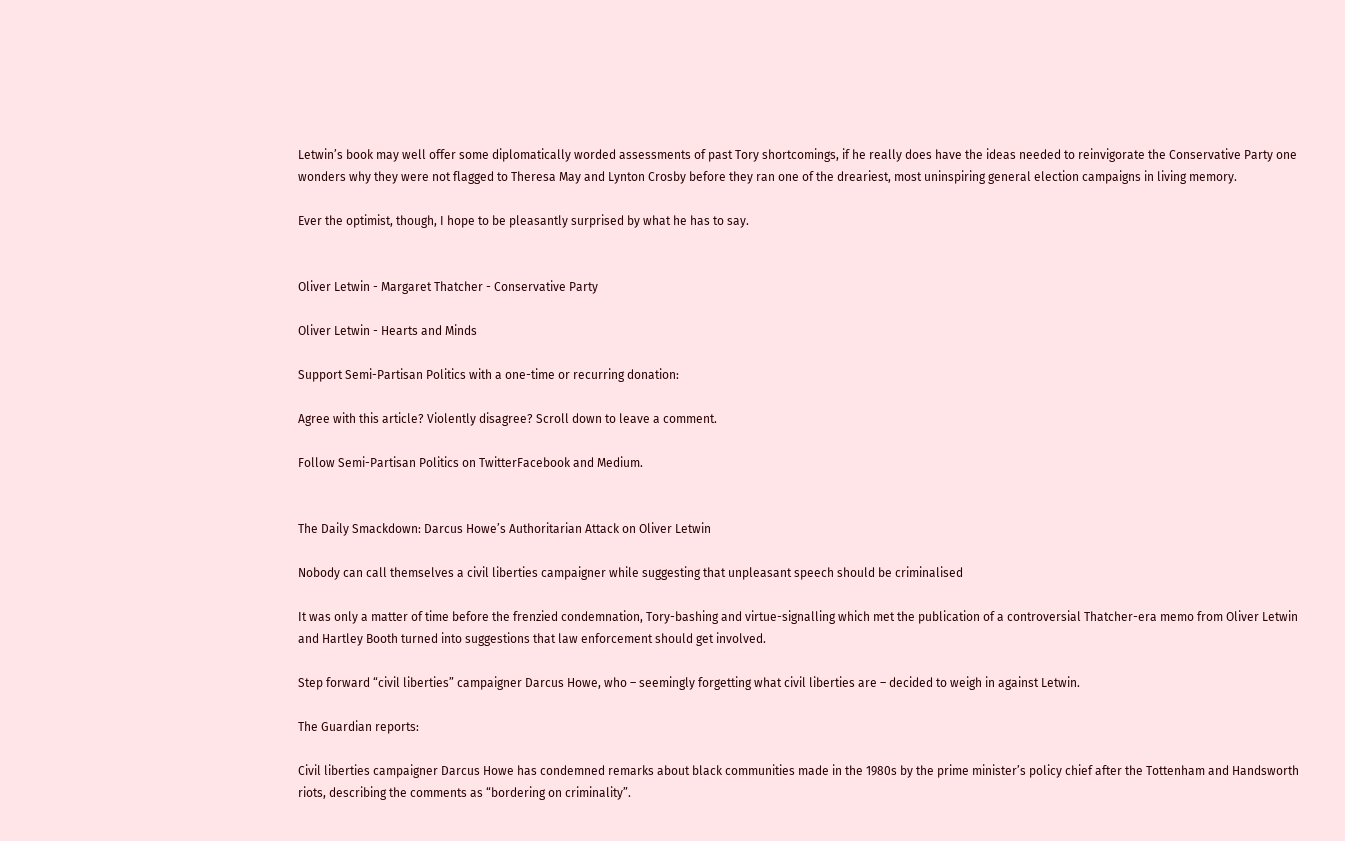Letwin’s book may well offer some diplomatically worded assessments of past Tory shortcomings, if he really does have the ideas needed to reinvigorate the Conservative Party one wonders why they were not flagged to Theresa May and Lynton Crosby before they ran one of the dreariest, most uninspiring general election campaigns in living memory.

Ever the optimist, though, I hope to be pleasantly surprised by what he has to say.


Oliver Letwin - Margaret Thatcher - Conservative Party

Oliver Letwin - Hearts and Minds

Support Semi-Partisan Politics with a one-time or recurring donation:

Agree with this article? Violently disagree? Scroll down to leave a comment.

Follow Semi-Partisan Politics on TwitterFacebook and Medium.


The Daily Smackdown: Darcus Howe’s Authoritarian Attack on Oliver Letwin

Nobody can call themselves a civil liberties campaigner while suggesting that unpleasant speech should be criminalised

It was only a matter of time before the frenzied condemnation, Tory-bashing and virtue-signalling which met the publication of a controversial Thatcher-era memo from Oliver Letwin and Hartley Booth turned into suggestions that law enforcement should get involved.

Step forward “civil liberties” campaigner Darcus Howe, who – seemingly forgetting what civil liberties are – decided to weigh in against Letwin.

The Guardian reports:

Civil liberties campaigner Darcus Howe has condemned remarks about black communities made in the 1980s by the prime minister’s policy chief after the Tottenham and Handsworth riots, describing the comments as “bordering on criminality”.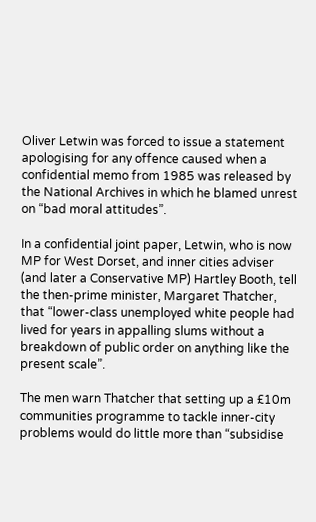Oliver Letwin was forced to issue a statement apologising for any offence caused when a confidential memo from 1985 was released by the National Archives in which he blamed unrest on “bad moral attitudes”.

In a confidential joint paper, Letwin, who is now MP for West Dorset, and inner cities adviser (and later a Conservative MP) Hartley Booth, tell the then-prime minister, Margaret Thatcher, that “lower-class unemployed white people had lived for years in appalling slums without a breakdown of public order on anything like the present scale”.

The men warn Thatcher that setting up a £10m communities programme to tackle inner-city problems would do little more than “subsidise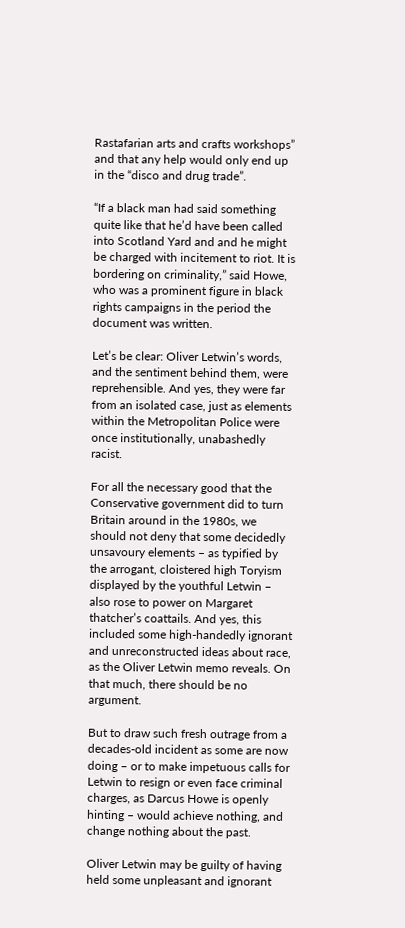Rastafarian arts and crafts workshops” and that any help would only end up in the “disco and drug trade”.

“If a black man had said something quite like that he’d have been called into Scotland Yard and and he might be charged with incitement to riot. It is bordering on criminality,” said Howe, who was a prominent figure in black rights campaigns in the period the document was written.

Let’s be clear: Oliver Letwin’s words, and the sentiment behind them, were reprehensible. And yes, they were far from an isolated case, just as elements within the Metropolitan Police were once institutionally, unabashedly racist.

For all the necessary good that the Conservative government did to turn Britain around in the 1980s, we should not deny that some decidedly unsavoury elements – as typified by the arrogant, cloistered high Toryism displayed by the youthful Letwin – also rose to power on Margaret thatcher’s coattails. And yes, this included some high-handedly ignorant and unreconstructed ideas about race, as the Oliver Letwin memo reveals. On that much, there should be no argument.

But to draw such fresh outrage from a decades-old incident as some are now doing – or to make impetuous calls for Letwin to resign or even face criminal charges, as Darcus Howe is openly hinting – would achieve nothing, and change nothing about the past.

Oliver Letwin may be guilty of having held some unpleasant and ignorant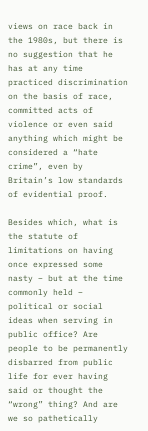views on race back in the 1980s, but there is no suggestion that he has at any time practiced discrimination on the basis of race, committed acts of violence or even said anything which might be considered a “hate crime”, even by Britain’s low standards of evidential proof.

Besides which, what is the statute of limitations on having once expressed some nasty – but at the time commonly held – political or social ideas when serving in public office? Are people to be permanently disbarred from public life for ever having said or thought the “wrong” thing? And are we so pathetically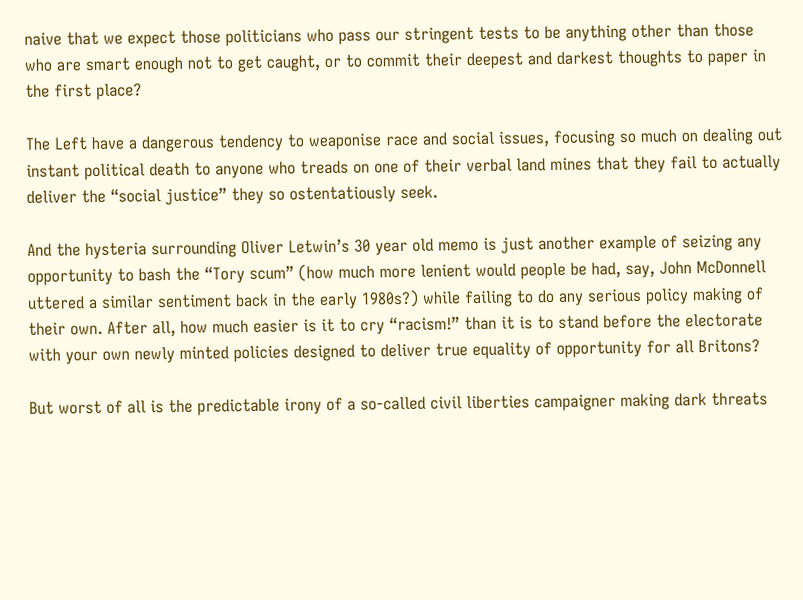naive that we expect those politicians who pass our stringent tests to be anything other than those who are smart enough not to get caught, or to commit their deepest and darkest thoughts to paper in the first place?

The Left have a dangerous tendency to weaponise race and social issues, focusing so much on dealing out instant political death to anyone who treads on one of their verbal land mines that they fail to actually deliver the “social justice” they so ostentatiously seek.

And the hysteria surrounding Oliver Letwin’s 30 year old memo is just another example of seizing any opportunity to bash the “Tory scum” (how much more lenient would people be had, say, John McDonnell uttered a similar sentiment back in the early 1980s?) while failing to do any serious policy making of their own. After all, how much easier is it to cry “racism!” than it is to stand before the electorate with your own newly minted policies designed to deliver true equality of opportunity for all Britons?

But worst of all is the predictable irony of a so-called civil liberties campaigner making dark threats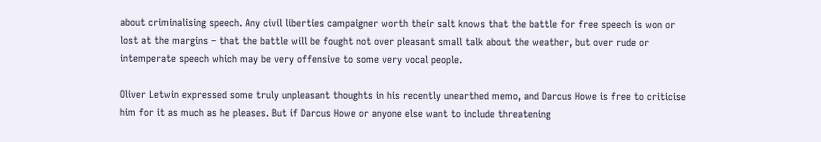about criminalising speech. Any civil liberties campaigner worth their salt knows that the battle for free speech is won or lost at the margins – that the battle will be fought not over pleasant small talk about the weather, but over rude or intemperate speech which may be very offensive to some very vocal people.

Oliver Letwin expressed some truly unpleasant thoughts in his recently unearthed memo, and Darcus Howe is free to criticise him for it as much as he pleases. But if Darcus Howe or anyone else want to include threatening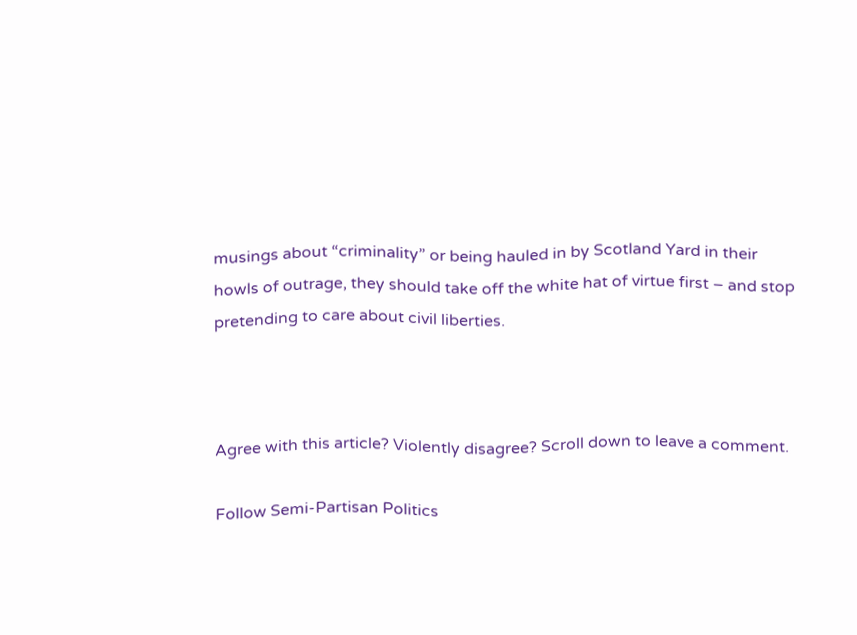musings about “criminality” or being hauled in by Scotland Yard in their howls of outrage, they should take off the white hat of virtue first – and stop pretending to care about civil liberties.



Agree with this article? Violently disagree? Scroll down to leave a comment.

Follow Semi-Partisan Politics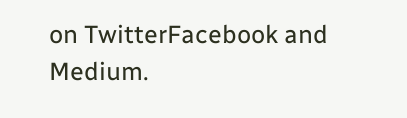on TwitterFacebook and Medium.